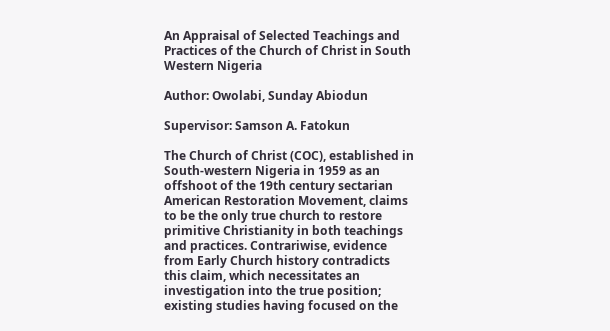An Appraisal of Selected Teachings and Practices of the Church of Christ in South Western Nigeria

Author: Owolabi, Sunday Abiodun

Supervisor: Samson A. Fatokun

The Church of Christ (COC), established in South-western Nigeria in 1959 as an offshoot of the 19th century sectarian American Restoration Movement, claims to be the only true church to restore primitive Christianity in both teachings and practices. Contrariwise, evidence from Early Church history contradicts this claim, which necessitates an investigation into the true position; existing studies having focused on the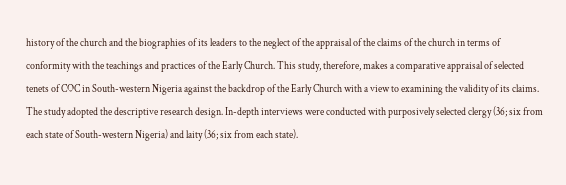history of the church and the biographies of its leaders to the neglect of the appraisal of the claims of the church in terms of conformity with the teachings and practices of the Early Church. This study, therefore, makes a comparative appraisal of selected tenets of COC in South-western Nigeria against the backdrop of the Early Church with a view to examining the validity of its claims. The study adopted the descriptive research design. In-depth interviews were conducted with purposively selected clergy (36; six from each state of South-western Nigeria) and laity (36; six from each state).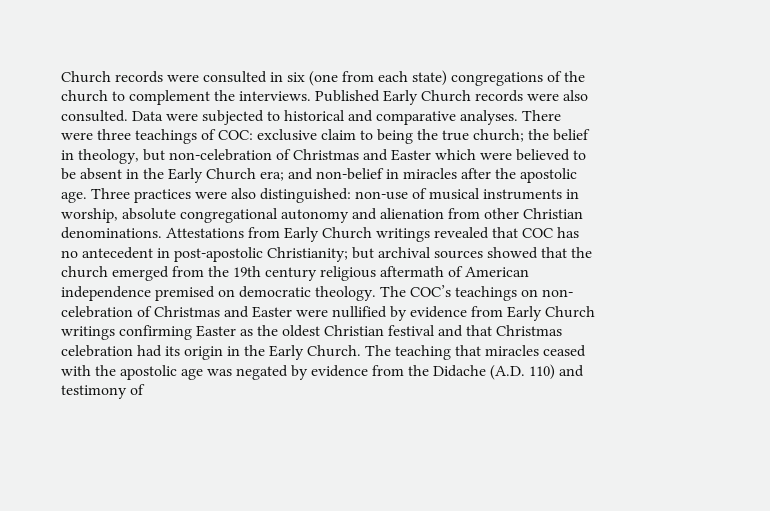Church records were consulted in six (one from each state) congregations of the church to complement the interviews. Published Early Church records were also consulted. Data were subjected to historical and comparative analyses. There were three teachings of COC: exclusive claim to being the true church; the belief in theology, but non-celebration of Christmas and Easter which were believed to be absent in the Early Church era; and non-belief in miracles after the apostolic age. Three practices were also distinguished: non-use of musical instruments in worship, absolute congregational autonomy and alienation from other Christian denominations. Attestations from Early Church writings revealed that COC has no antecedent in post-apostolic Christianity; but archival sources showed that the church emerged from the 19th century religious aftermath of American independence premised on democratic theology. The COC’s teachings on non-celebration of Christmas and Easter were nullified by evidence from Early Church writings confirming Easter as the oldest Christian festival and that Christmas celebration had its origin in the Early Church. The teaching that miracles ceased with the apostolic age was negated by evidence from the Didache (A.D. 110) and testimony of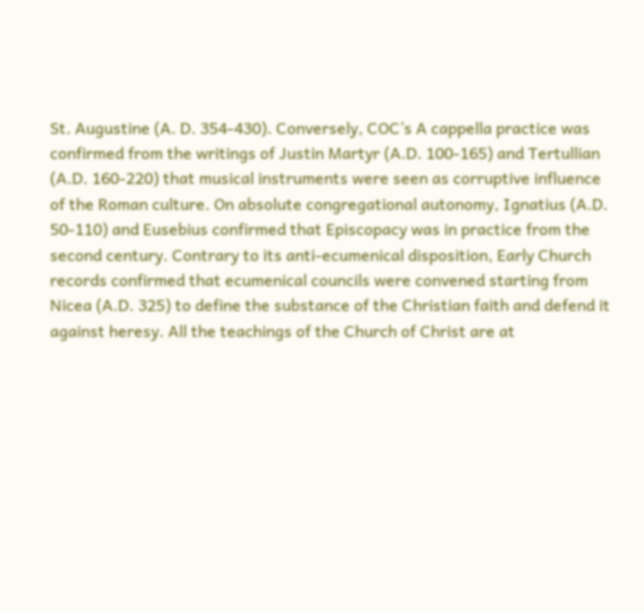St. Augustine (A. D. 354-430). Conversely, COC’s A cappella practice was confirmed from the writings of Justin Martyr (A.D. 100-165) and Tertullian (A.D. 160-220) that musical instruments were seen as corruptive influence of the Roman culture. On absolute congregational autonomy, Ignatius (A.D. 50-110) and Eusebius confirmed that Episcopacy was in practice from the second century. Contrary to its anti-ecumenical disposition, Early Church records confirmed that ecumenical councils were convened starting from Nicea (A.D. 325) to define the substance of the Christian faith and defend it against heresy. All the teachings of the Church of Christ are at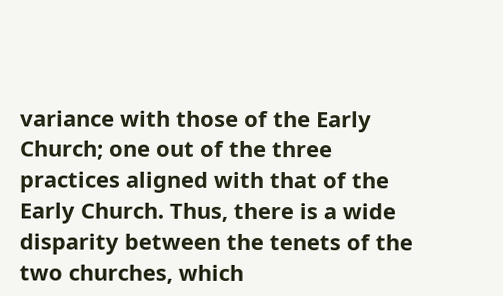variance with those of the Early Church; one out of the three practices aligned with that of the Early Church. Thus, there is a wide disparity between the tenets of the two churches, which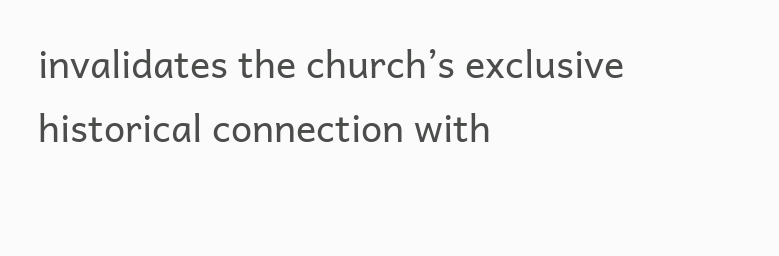invalidates the church’s exclusive historical connection with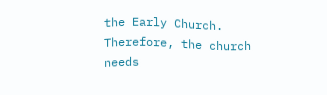the Early Church. Therefore, the church needs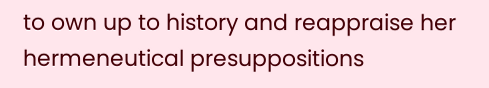to own up to history and reappraise her hermeneutical presuppositions